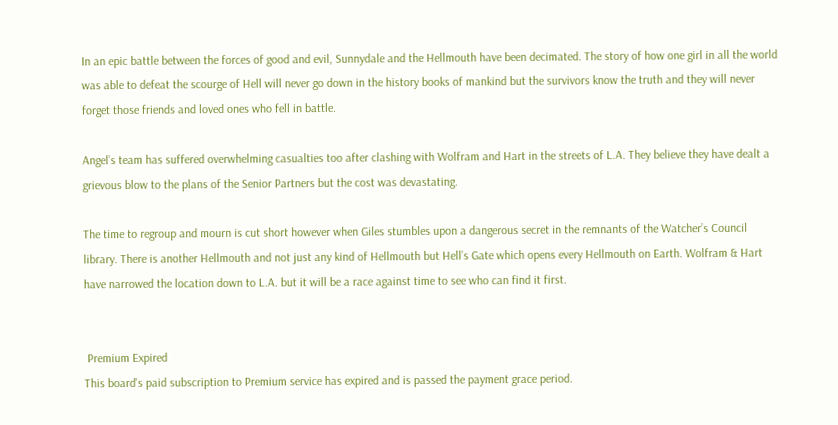In an epic battle between the forces of good and evil, Sunnydale and the Hellmouth have been decimated. The story of how one girl in all the world was able to defeat the scourge of Hell will never go down in the history books of mankind but the survivors know the truth and they will never forget those friends and loved ones who fell in battle.

Angel’s team has suffered overwhelming casualties too after clashing with Wolfram and Hart in the streets of L.A. They believe they have dealt a grievous blow to the plans of the Senior Partners but the cost was devastating.

The time to regroup and mourn is cut short however when Giles stumbles upon a dangerous secret in the remnants of the Watcher’s Council library. There is another Hellmouth and not just any kind of Hellmouth but Hell’s Gate which opens every Hellmouth on Earth. Wolfram & Hart have narrowed the location down to L.A. but it will be a race against time to see who can find it first.


 Premium Expired
This board's paid subscription to Premium service has expired and is passed the payment grace period.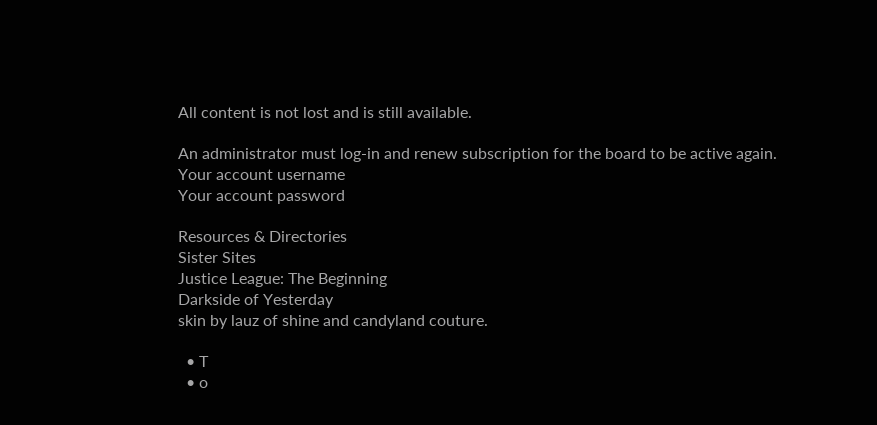All content is not lost and is still available.

An administrator must log-in and renew subscription for the board to be active again.
Your account username
Your account password

Resources & Directories
Sister Sites
Justice League: The Beginning
Darkside of Yesterday
skin by lauz of shine and candyland couture.

  • T
  • o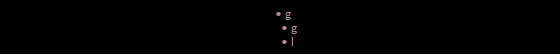• g
  • g
  • l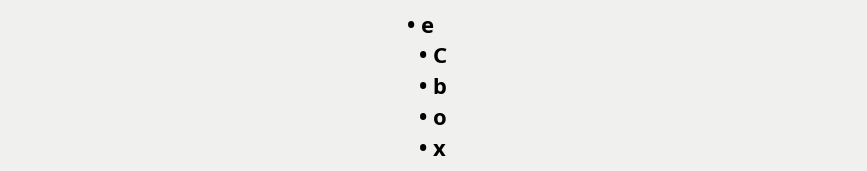• e
  • C
  • b
  • o
  • x